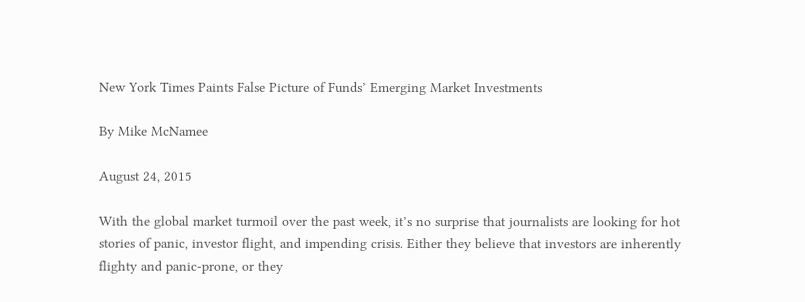New York Times Paints False Picture of Funds’ Emerging Market Investments

By Mike McNamee

August 24, 2015

With the global market turmoil over the past week, it’s no surprise that journalists are looking for hot stories of panic, investor flight, and impending crisis. Either they believe that investors are inherently flighty and panic-prone, or they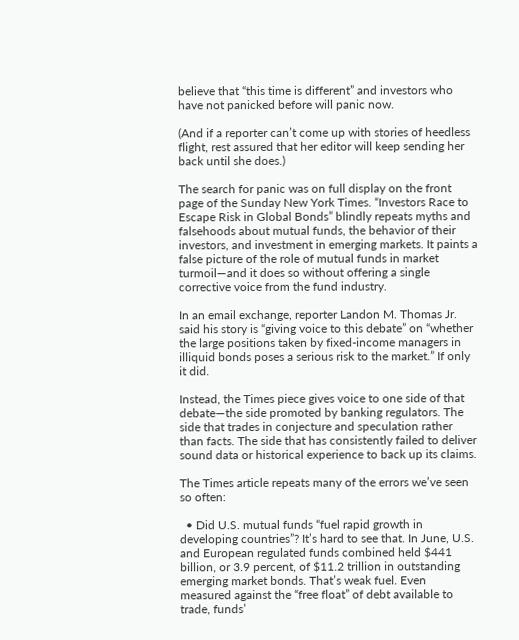believe that “this time is different” and investors who have not panicked before will panic now.

(And if a reporter can’t come up with stories of heedless flight, rest assured that her editor will keep sending her back until she does.)

The search for panic was on full display on the front page of the Sunday New York Times. “Investors Race to Escape Risk in Global Bonds” blindly repeats myths and falsehoods about mutual funds, the behavior of their investors, and investment in emerging markets. It paints a false picture of the role of mutual funds in market turmoil—and it does so without offering a single corrective voice from the fund industry.

In an email exchange, reporter Landon M. Thomas Jr. said his story is “giving voice to this debate” on “whether the large positions taken by fixed-income managers in illiquid bonds poses a serious risk to the market.” If only it did.

Instead, the Times piece gives voice to one side of that debate—the side promoted by banking regulators. The side that trades in conjecture and speculation rather than facts. The side that has consistently failed to deliver sound data or historical experience to back up its claims.

The Times article repeats many of the errors we’ve seen so often:

  • Did U.S. mutual funds “fuel rapid growth in developing countries”? It’s hard to see that. In June, U.S. and European regulated funds combined held $441 billion, or 3.9 percent, of $11.2 trillion in outstanding emerging market bonds. That’s weak fuel. Even measured against the “free float” of debt available to trade, funds’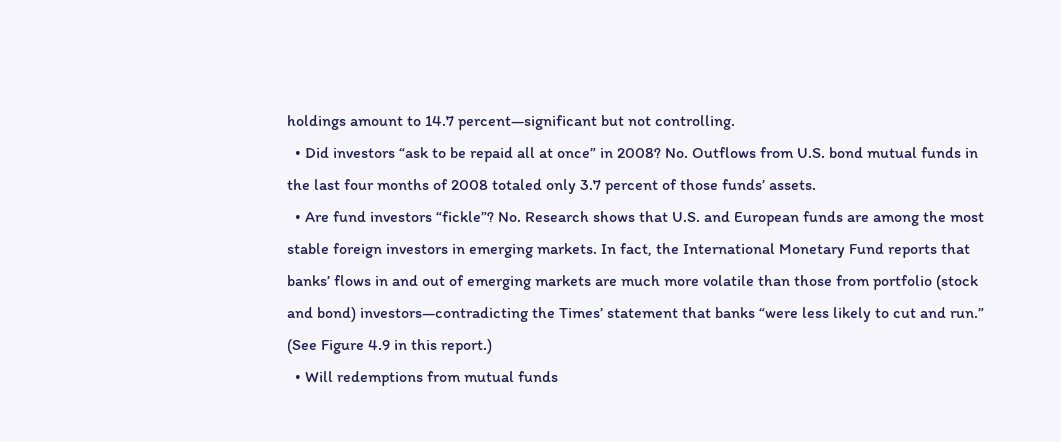holdings amount to 14.7 percent—significant but not controlling.
  • Did investors “ask to be repaid all at once” in 2008? No. Outflows from U.S. bond mutual funds in the last four months of 2008 totaled only 3.7 percent of those funds’ assets.
  • Are fund investors “fickle”? No. Research shows that U.S. and European funds are among the most stable foreign investors in emerging markets. In fact, the International Monetary Fund reports that banks’ flows in and out of emerging markets are much more volatile than those from portfolio (stock and bond) investors—contradicting the Times’ statement that banks “were less likely to cut and run.” (See Figure 4.9 in this report.)
  • Will redemptions from mutual funds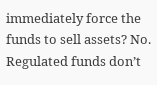immediately force the funds to sell assets? No. Regulated funds don’t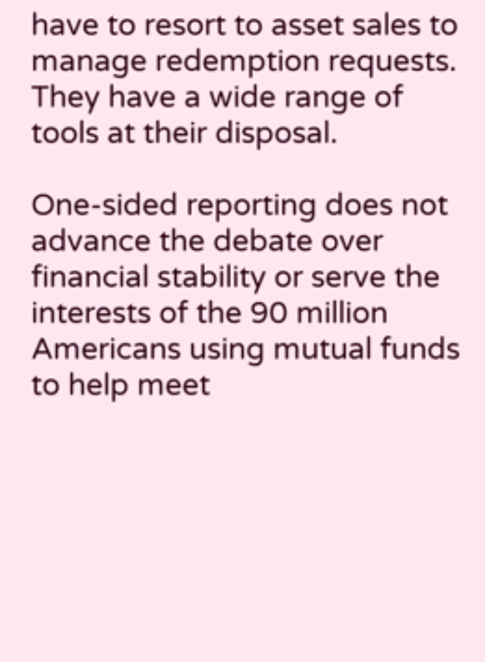have to resort to asset sales to manage redemption requests. They have a wide range of tools at their disposal.

One-sided reporting does not advance the debate over financial stability or serve the interests of the 90 million Americans using mutual funds to help meet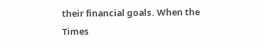their financial goals. When the Times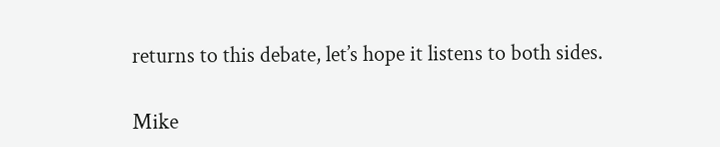returns to this debate, let’s hope it listens to both sides.

Mike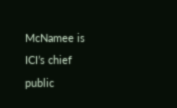McNamee is ICI’s chief public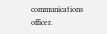communications officer.